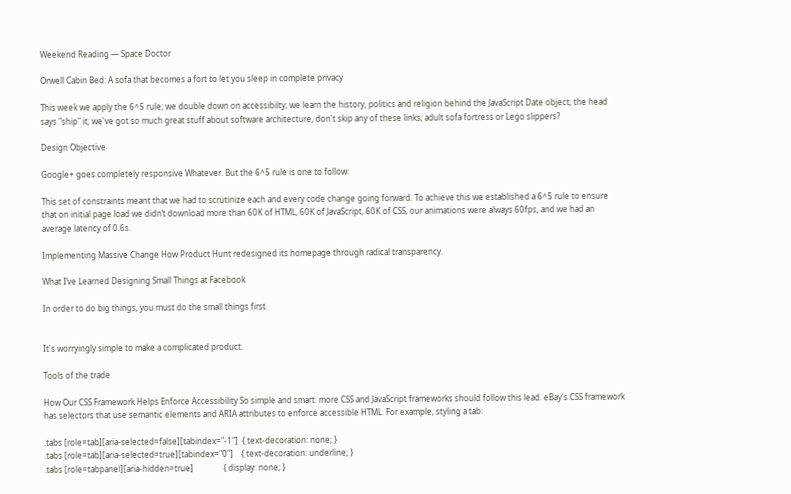Weekend Reading — Space Doctor

Orwell Cabin Bed: A sofa that becomes a fort to let you sleep in complete privacy

This week we apply the 6^5 rule; we double down on accessibilty; we learn the history, politics and religion behind the JavaScript Date object; the head says "ship" it; we've got so much great stuff about software architecture, don't skip any of these links; adult sofa fortress or Lego slippers?

Design Objective

Google+ goes completely responsive Whatever. But the 6^5 rule is one to follow:

This set of constraints meant that we had to scrutinize each and every code change going forward. To achieve this we established a 6^5 rule to ensure that on initial page load we didn’t download more than 60K of HTML, 60K of JavaScript, 60K of CSS, our animations were always 60fps, and we had an average latency of 0.6s.

Implementing Massive Change How Product Hunt redesigned its homepage through radical transparency.

What I’ve Learned Designing Small Things at Facebook

In order to do big things, you must do the small things first.


It's worryingly simple to make a complicated product.

Tools of the trade

How Our CSS Framework Helps Enforce Accessibility So simple and smart: more CSS and JavaScript frameworks should follow this lead. eBay's CSS framework has selectors that use semantic elements and ARIA attributes to enforce accessible HTML. For example, styling a tab:

.tabs [role=tab][aria-selected=false][tabindex="-1"]  { text-decoration: none; }
.tabs [role=tab][aria-selected=true][tabindex="0"]    { text-decoration: underline; }
.tabs [role=tabpanel][aria-hidden=true]               { display: none; }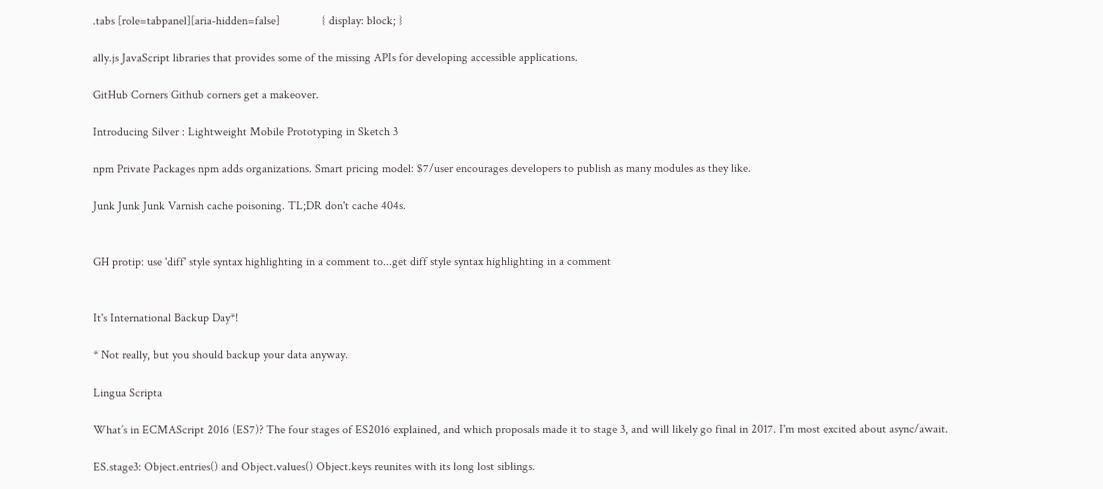.tabs [role=tabpanel][aria-hidden=false]              { display: block; }

ally.js JavaScript libraries that provides some of the missing APIs for developing accessible applications.

GitHub Corners Github corners get a makeover.

Introducing Silver : Lightweight Mobile Prototyping in Sketch 3

npm Private Packages npm adds organizations. Smart pricing model: $7/user encourages developers to publish as many modules as they like.

Junk Junk Junk Varnish cache poisoning. TL;DR don't cache 404s.


GH protip: use 'diff' style syntax highlighting in a comment to...get diff style syntax highlighting in a comment


It's International Backup Day*!

* Not really, but you should backup your data anyway.

Lingua Scripta

What’s in ECMAScript 2016 (ES7)? The four stages of ES2016 explained, and which proposals made it to stage 3, and will likely go final in 2017. I'm most excited about async/await.

ES.stage3: Object.entries() and Object.values() Object.keys reunites with its long lost siblings.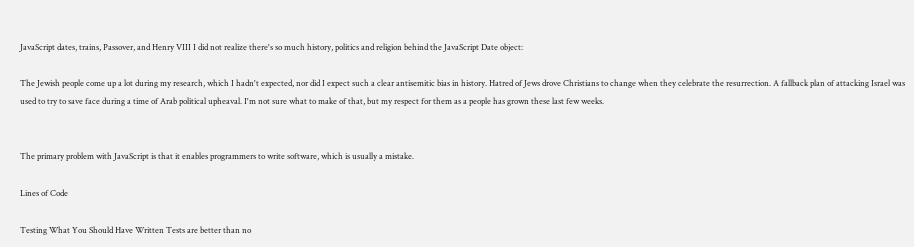JavaScript dates, trains, Passover, and Henry VIII I did not realize there's so much history, politics and religion behind the JavaScript Date object:

The Jewish people come up a lot during my research, which I hadn't expected, nor did I expect such a clear antisemitic bias in history. Hatred of Jews drove Christians to change when they celebrate the resurrection. A fallback plan of attacking Israel was used to try to save face during a time of Arab political upheaval. I'm not sure what to make of that, but my respect for them as a people has grown these last few weeks.


The primary problem with JavaScript is that it enables programmers to write software, which is usually a mistake.

Lines of Code

Testing What You Should Have Written Tests are better than no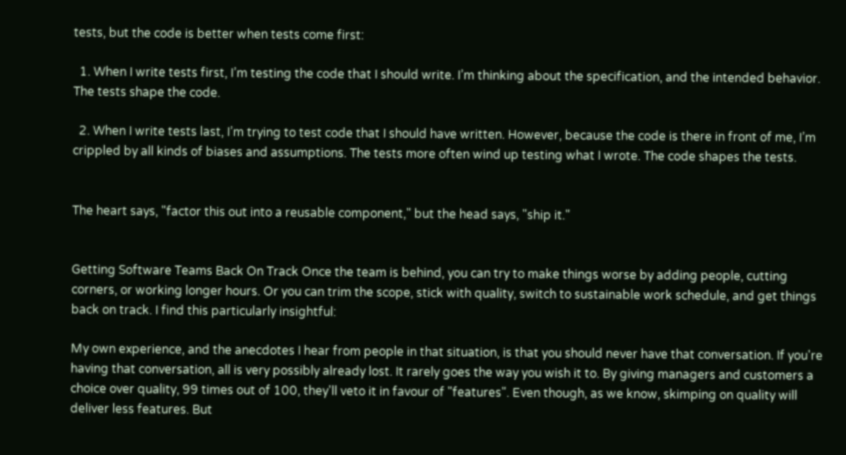tests, but the code is better when tests come first:

  1. When I write tests first, I’m testing the code that I should write. I’m thinking about the specification, and the intended behavior. The tests shape the code.

  2. When I write tests last, I’m trying to test code that I should have written. However, because the code is there in front of me, I’m crippled by all kinds of biases and assumptions. The tests more often wind up testing what I wrote. The code shapes the tests.


The heart says, "factor this out into a reusable component," but the head says, "ship it."


Getting Software Teams Back On Track Once the team is behind, you can try to make things worse by adding people, cutting corners, or working longer hours. Or you can trim the scope, stick with quality, switch to sustainable work schedule, and get things back on track. I find this particularly insightful:

My own experience, and the anecdotes I hear from people in that situation, is that you should never have that conversation. If you're having that conversation, all is very possibly already lost. It rarely goes the way you wish it to. By giving managers and customers a choice over quality, 99 times out of 100, they'll veto it in favour of "features". Even though, as we know, skimping on quality will deliver less features. But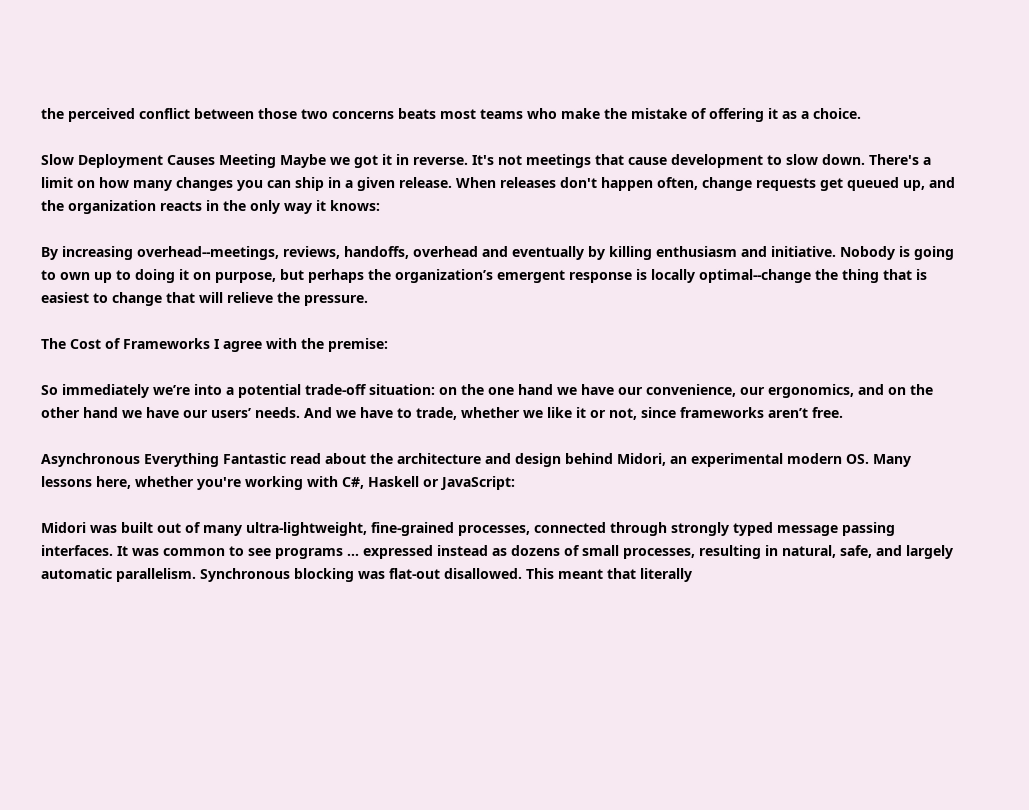the perceived conflict between those two concerns beats most teams who make the mistake of offering it as a choice.

Slow Deployment Causes Meeting Maybe we got it in reverse. It's not meetings that cause development to slow down. There's a limit on how many changes you can ship in a given release. When releases don't happen often, change requests get queued up, and the organization reacts in the only way it knows:

By increasing overhead--meetings, reviews, handoffs, overhead and eventually by killing enthusiasm and initiative. Nobody is going to own up to doing it on purpose, but perhaps the organization’s emergent response is locally optimal--change the thing that is easiest to change that will relieve the pressure.

The Cost of Frameworks I agree with the premise:

So immediately we’re into a potential trade-off situation: on the one hand we have our convenience, our ergonomics, and on the other hand we have our users’ needs. And we have to trade, whether we like it or not, since frameworks aren’t free.

Asynchronous Everything Fantastic read about the architecture and design behind Midori, an experimental modern OS. Many lessons here, whether you're working with C#, Haskell or JavaScript:

Midori was built out of many ultra-lightweight, fine-grained processes, connected through strongly typed message passing interfaces. It was common to see programs ... expressed instead as dozens of small processes, resulting in natural, safe, and largely automatic parallelism. Synchronous blocking was flat-out disallowed. This meant that literally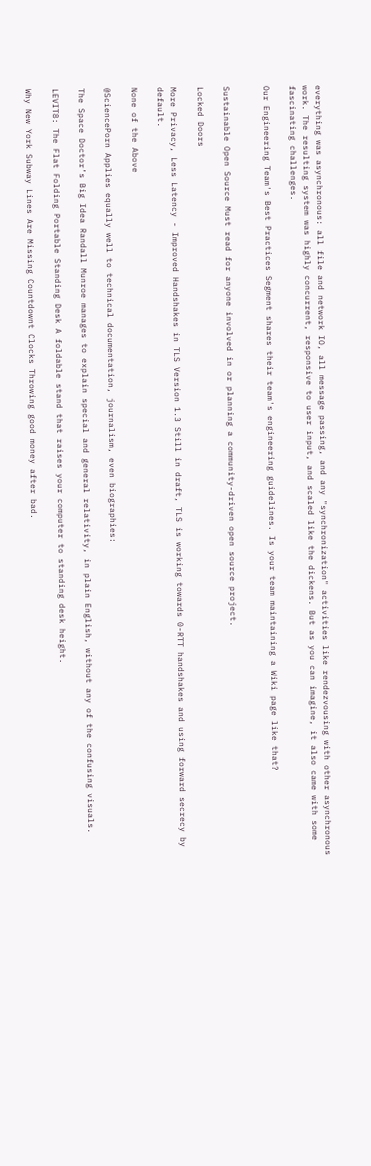everything was asynchronous: all file and network IO, all message passing, and any "synchronization" activities like rendezvousing with other asynchronous work. The resulting system was highly concurrent, responsive to user input, and scaled like the dickens. But as you can imagine, it also came with some fascinating challenges.

Our Engineering Team's Best Practices Segment shares their team's engineering guidelines. Is your team maintaining a Wiki page like that?


Sustainable Open Source Must read for anyone involved in or planning a community-driven open source project.

Locked Doors

More Privacy, Less Latency - Improved Handshakes in TLS Version 1.3 Still in draft, TLS is working towards 0-RTT handshakes and using forward secrecy by default.

None of the Above

@SciencePorn Applies equally well to technical documentation, journalism, even biographies:

The Space Doctor’s Big Idea Randall Munroe manages to explain special and general relativity, in plain English, without any of the confusing visuals.

LEVIT8: The Flat Folding Portable Standing Desk A foldable stand that raises your computer to standing desk height.

Why New York Subway Lines Are Missing Countdownt Clocks Throwing good money after bad.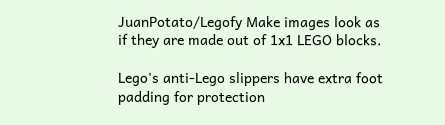JuanPotato/Legofy Make images look as if they are made out of 1x1 LEGO blocks.

Lego's anti-Lego slippers have extra foot padding for protection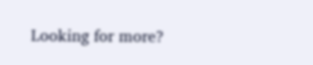Looking for more?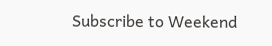Subscribe to Weekend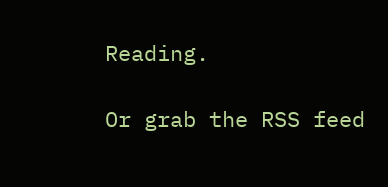Reading.

Or grab the RSS feed